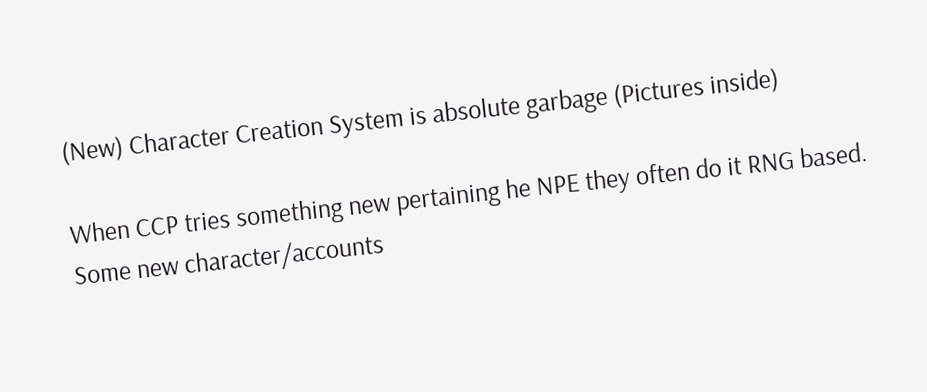(New) Character Creation System is absolute garbage (Pictures inside)

When CCP tries something new pertaining he NPE they often do it RNG based. Some new character/accounts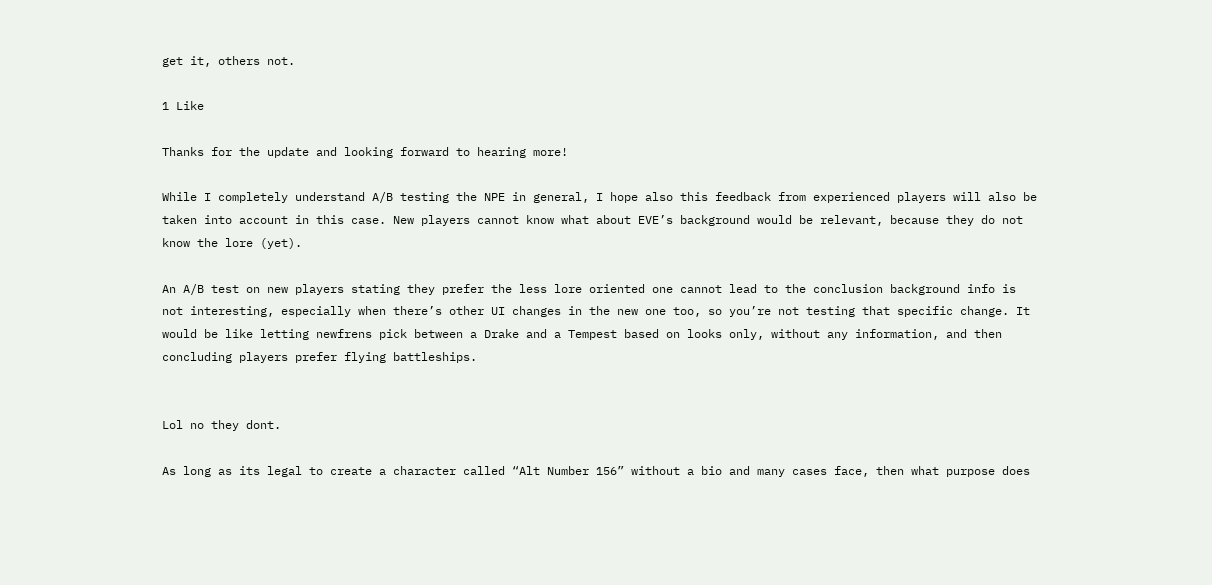get it, others not.

1 Like

Thanks for the update and looking forward to hearing more!

While I completely understand A/B testing the NPE in general, I hope also this feedback from experienced players will also be taken into account in this case. New players cannot know what about EVE’s background would be relevant, because they do not know the lore (yet).

An A/B test on new players stating they prefer the less lore oriented one cannot lead to the conclusion background info is not interesting, especially when there’s other UI changes in the new one too, so you’re not testing that specific change. It would be like letting newfrens pick between a Drake and a Tempest based on looks only, without any information, and then concluding players prefer flying battleships.


Lol no they dont.

As long as its legal to create a character called “Alt Number 156” without a bio and many cases face, then what purpose does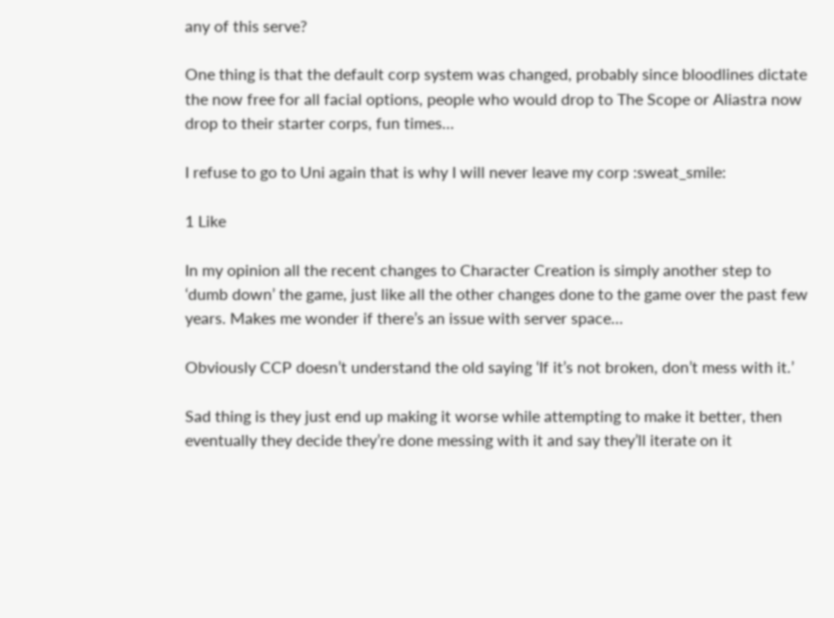any of this serve?

One thing is that the default corp system was changed, probably since bloodlines dictate the now free for all facial options, people who would drop to The Scope or Aliastra now drop to their starter corps, fun times…

I refuse to go to Uni again that is why I will never leave my corp :sweat_smile:

1 Like

In my opinion all the recent changes to Character Creation is simply another step to ‘dumb down’ the game, just like all the other changes done to the game over the past few years. Makes me wonder if there’s an issue with server space…

Obviously CCP doesn’t understand the old saying ‘If it’s not broken, don’t mess with it.’

Sad thing is they just end up making it worse while attempting to make it better, then eventually they decide they’re done messing with it and say they’ll iterate on it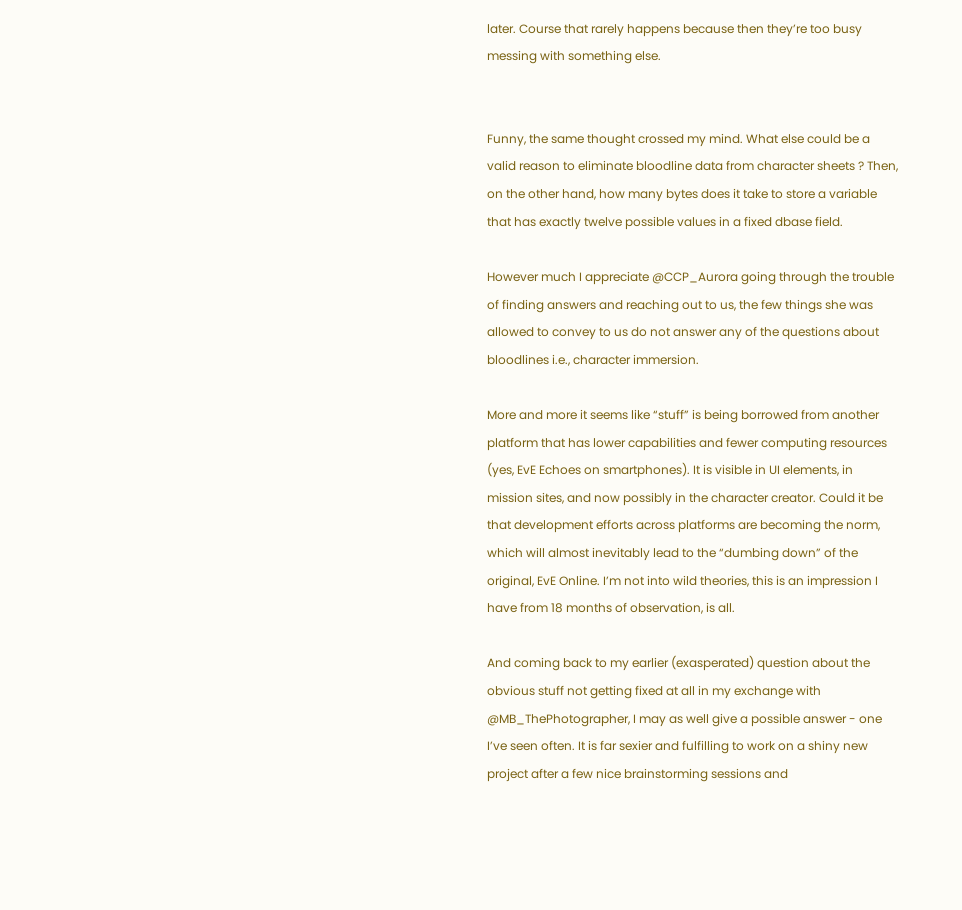later. Course that rarely happens because then they’re too busy messing with something else.


Funny, the same thought crossed my mind. What else could be a valid reason to eliminate bloodline data from character sheets ? Then, on the other hand, how many bytes does it take to store a variable that has exactly twelve possible values in a fixed dbase field.

However much I appreciate @CCP_Aurora going through the trouble of finding answers and reaching out to us, the few things she was allowed to convey to us do not answer any of the questions about bloodlines i.e., character immersion.

More and more it seems like “stuff” is being borrowed from another platform that has lower capabilities and fewer computing resources (yes, EvE Echoes on smartphones). It is visible in UI elements, in mission sites, and now possibly in the character creator. Could it be that development efforts across platforms are becoming the norm, which will almost inevitably lead to the “dumbing down” of the original, EvE Online. I’m not into wild theories, this is an impression I have from 18 months of observation, is all.

And coming back to my earlier (exasperated) question about the obvious stuff not getting fixed at all in my exchange with @MB_ThePhotographer, I may as well give a possible answer - one I’ve seen often. It is far sexier and fulfilling to work on a shiny new project after a few nice brainstorming sessions and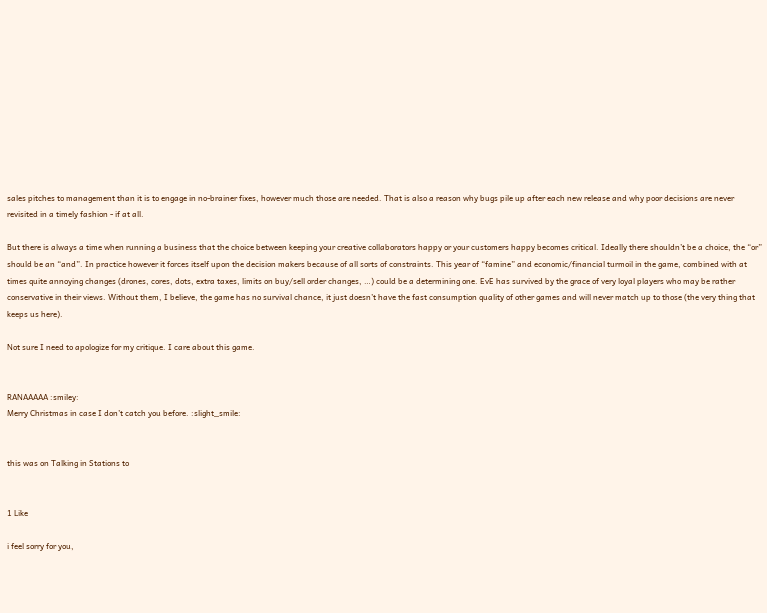sales pitches to management than it is to engage in no-brainer fixes, however much those are needed. That is also a reason why bugs pile up after each new release and why poor decisions are never revisited in a timely fashion - if at all.

But there is always a time when running a business that the choice between keeping your creative collaborators happy or your customers happy becomes critical. Ideally there shouldn’t be a choice, the “or” should be an “and”. In practice however it forces itself upon the decision makers because of all sorts of constraints. This year of “famine” and economic/financial turmoil in the game, combined with at times quite annoying changes (drones, cores, dots, extra taxes, limits on buy/sell order changes, …) could be a determining one. EvE has survived by the grace of very loyal players who may be rather conservative in their views. Without them, I believe, the game has no survival chance, it just doesn’t have the fast consumption quality of other games and will never match up to those (the very thing that keeps us here).

Not sure I need to apologize for my critique. I care about this game.


RANAAAAA :smiley:
Merry Christmas in case I don’t catch you before. :slight_smile:


this was on Talking in Stations to


1 Like

i feel sorry for you,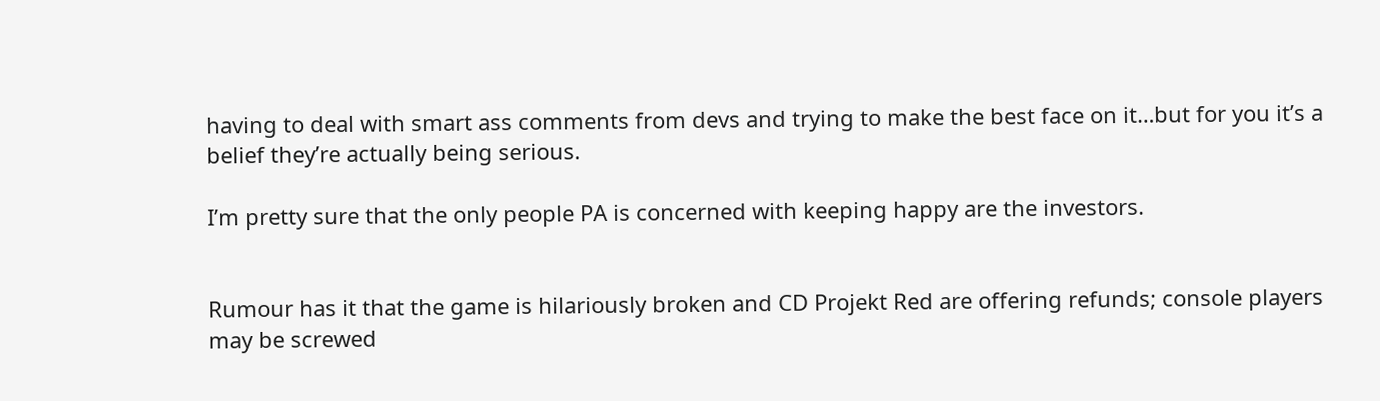having to deal with smart ass comments from devs and trying to make the best face on it…but for you it’s a belief they’re actually being serious.

I’m pretty sure that the only people PA is concerned with keeping happy are the investors.


Rumour has it that the game is hilariously broken and CD Projekt Red are offering refunds; console players may be screwed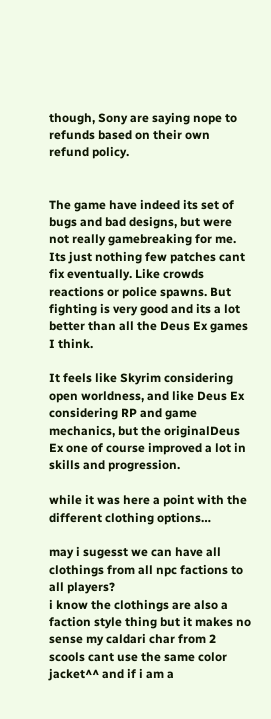though, Sony are saying nope to refunds based on their own refund policy.


The game have indeed its set of bugs and bad designs, but were not really gamebreaking for me. Its just nothing few patches cant fix eventually. Like crowds reactions or police spawns. But fighting is very good and its a lot better than all the Deus Ex games I think.

It feels like Skyrim considering open worldness, and like Deus Ex considering RP and game mechanics, but the originalDeus Ex one of course improved a lot in skills and progression.

while it was here a point with the different clothing options…

may i sugesst we can have all clothings from all npc factions to all players?
i know the clothings are also a faction style thing but it makes no sense my caldari char from 2 scools cant use the same color jacket^^ and if i am a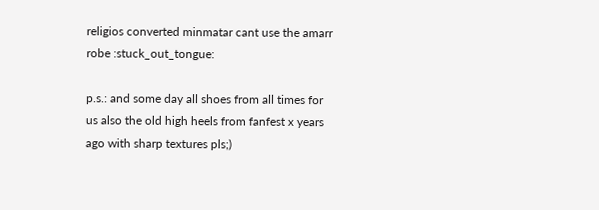religios converted minmatar cant use the amarr robe :stuck_out_tongue:

p.s.: and some day all shoes from all times for us also the old high heels from fanfest x years ago with sharp textures pls;)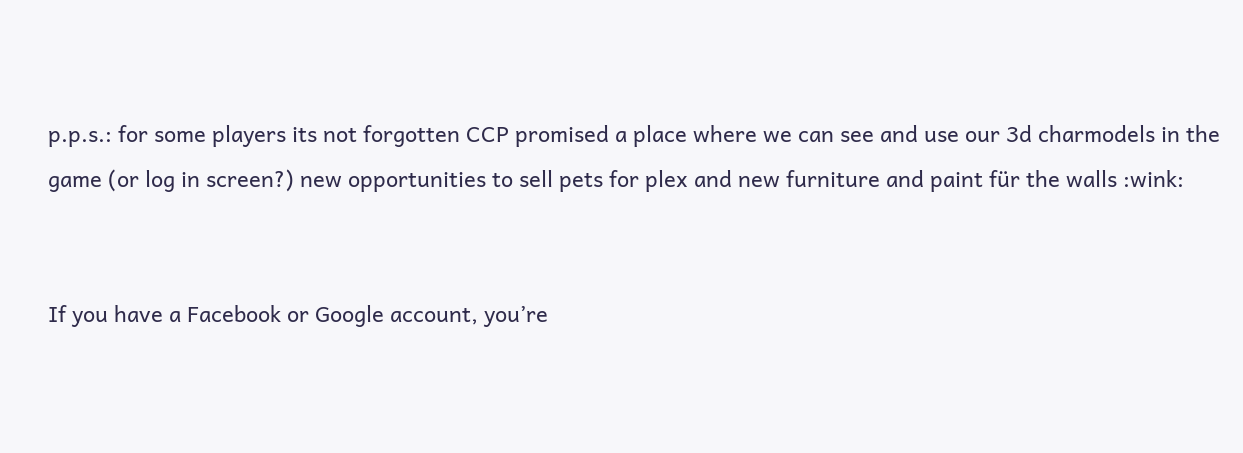p.p.s.: for some players its not forgotten CCP promised a place where we can see and use our 3d charmodels in the game (or log in screen?) new opportunities to sell pets for plex and new furniture and paint für the walls :wink:


If you have a Facebook or Google account, you’re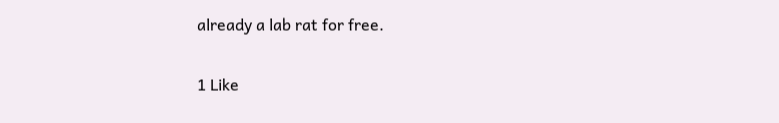already a lab rat for free.

1 Like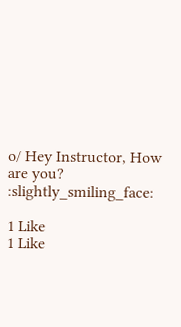o/ Hey Instructor, How are you? :slightly_smiling_face:

1 Like
1 Like